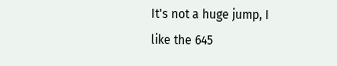It's not a huge jump, I like the 645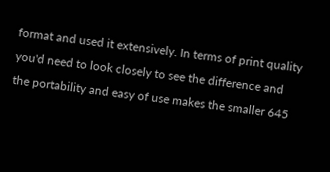format and used it extensively. In terms of print quality you'd need to look closely to see the difference and the portability and easy of use makes the smaller 645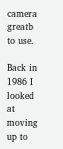camera greatb to use.

Back in 1986 I looked at moving up to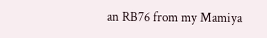an RB76 from my Mamiya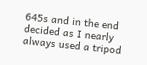645s and in the end decided as I nearly always used a tripod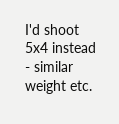I'd shoot 5x4 instead - similar weight etc.